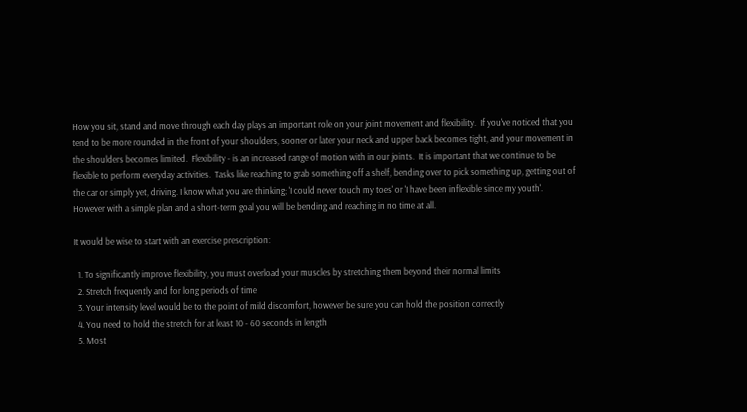How you sit, stand and move through each day plays an important role on your joint movement and flexibility.  If you've noticed that you tend to be more rounded in the front of your shoulders, sooner or later your neck and upper back becomes tight, and your movement in the shoulders becomes limited.  Flexibility - is an increased range of motion with in our joints.  It is important that we continue to be flexible to perform everyday activities.  Tasks like reaching to grab something off a shelf, bending over to pick something up, getting out of the car or simply yet, driving. I know what you are thinking; 'I could never touch my toes' or 'I have been inflexible since my youth'.  However with a simple plan and a short-term goal you will be bending and reaching in no time at all.

It would be wise to start with an exercise prescription:

  1. To significantly improve flexibility, you must overload your muscles by stretching them beyond their normal limits
  2. Stretch frequently and for long periods of time
  3. Your intensity level would be to the point of mild discomfort, however be sure you can hold the position correctly
  4. You need to hold the stretch for at least 10 - 60 seconds in length
  5. Most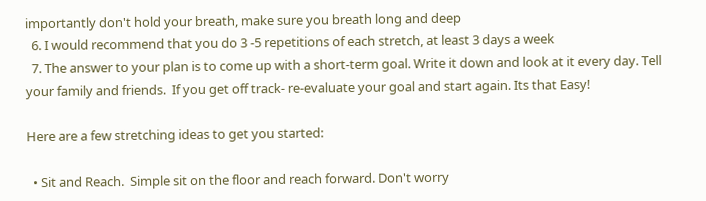importantly don't hold your breath, make sure you breath long and deep
  6. I would recommend that you do 3 -5 repetitions of each stretch, at least 3 days a week
  7. The answer to your plan is to come up with a short-term goal. Write it down and look at it every day. Tell your family and friends.  If you get off track- re-evaluate your goal and start again. Its that Easy!

Here are a few stretching ideas to get you started:

  • Sit and Reach.  Simple sit on the floor and reach forward. Don't worry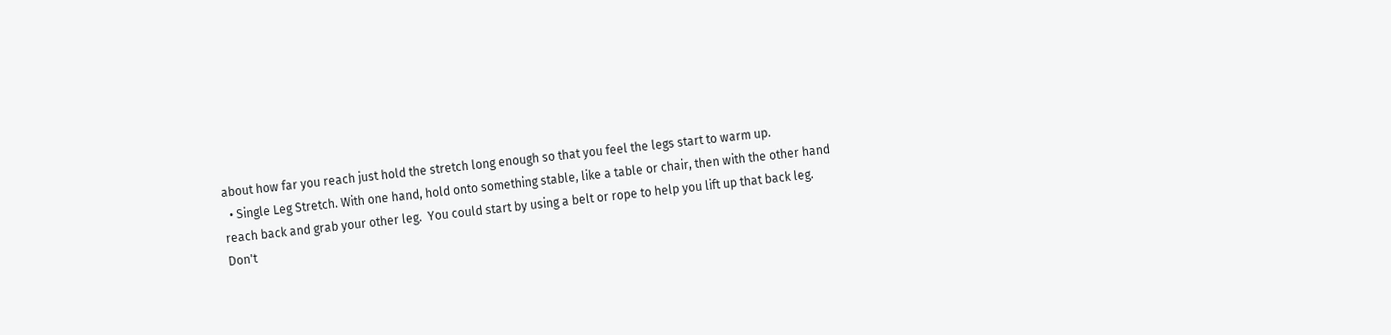about how far you reach just hold the stretch long enough so that you feel the legs start to warm up.
  • Single Leg Stretch. With one hand, hold onto something stable, like a table or chair, then with the other hand reach back and grab your other leg.  You could start by using a belt or rope to help you lift up that back leg. Don't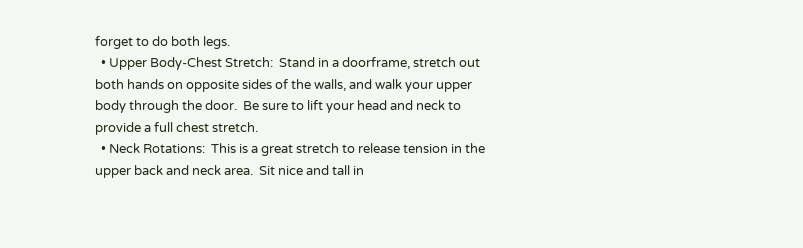forget to do both legs.
  • Upper Body-Chest Stretch:  Stand in a doorframe, stretch out both hands on opposite sides of the walls, and walk your upper body through the door.  Be sure to lift your head and neck to provide a full chest stretch.
  • Neck Rotations:  This is a great stretch to release tension in the upper back and neck area.  Sit nice and tall in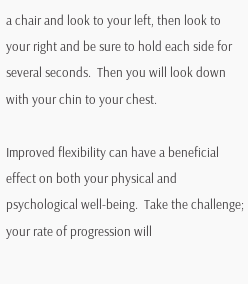a chair and look to your left, then look to your right and be sure to hold each side for several seconds.  Then you will look down with your chin to your chest.

Improved flexibility can have a beneficial effect on both your physical and psychological well-being.  Take the challenge; your rate of progression will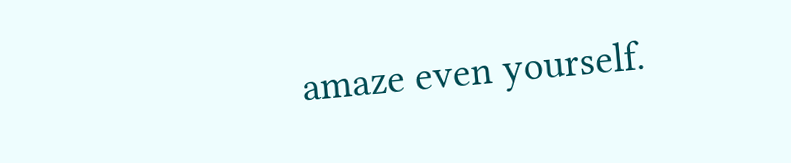amaze even yourself.